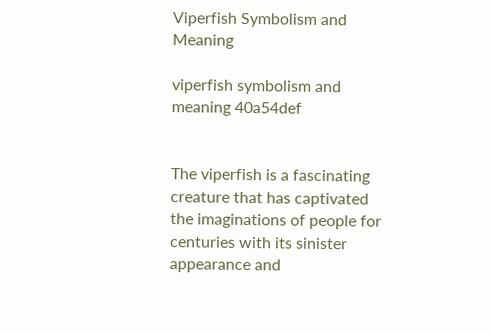Viperfish Symbolism and Meaning

viperfish symbolism and meaning 40a54def


The viperfish is a fascinating creature that has captivated the imaginations of people for centuries with its sinister appearance and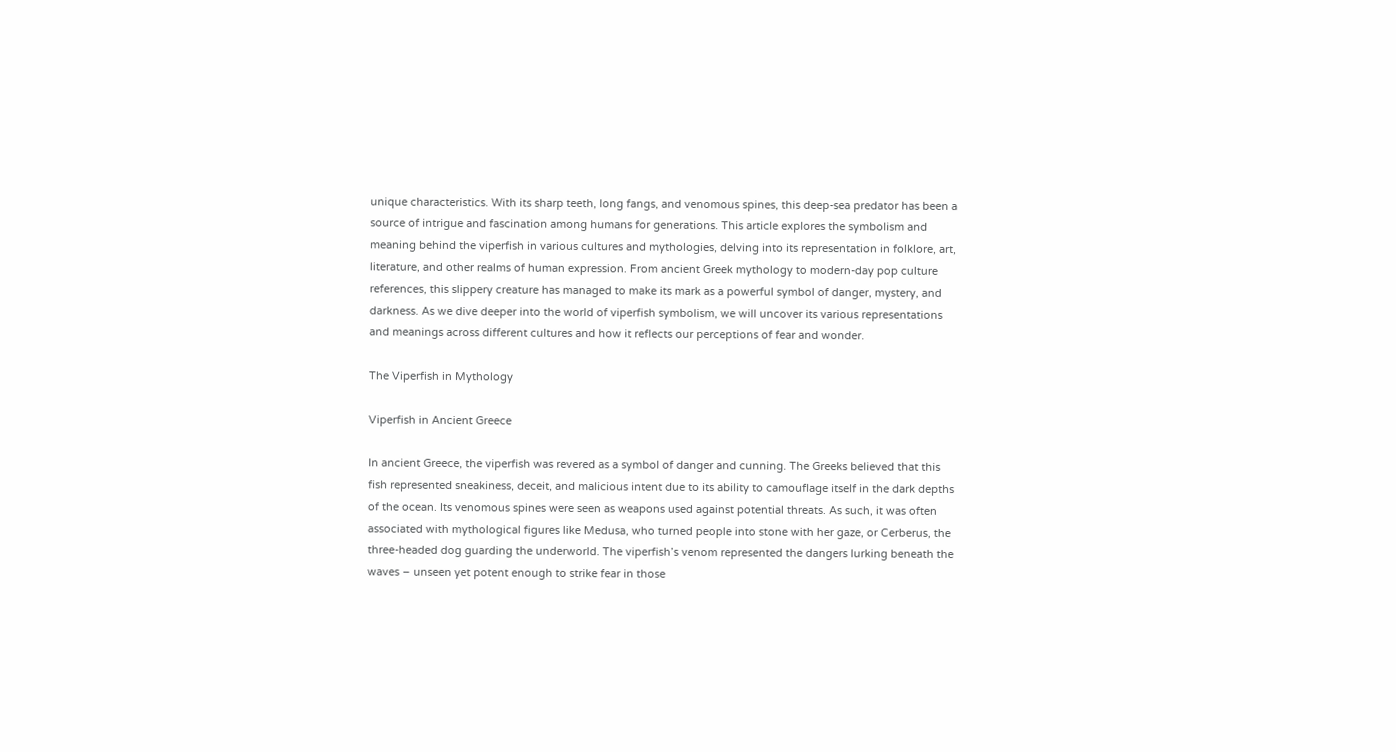unique characteristics. With its sharp teeth, long fangs, and venomous spines, this deep-sea predator has been a source of intrigue and fascination among humans for generations. This article explores the symbolism and meaning behind the viperfish in various cultures and mythologies, delving into its representation in folklore, art, literature, and other realms of human expression. From ancient Greek mythology to modern-day pop culture references, this slippery creature has managed to make its mark as a powerful symbol of danger, mystery, and darkness. As we dive deeper into the world of viperfish symbolism, we will uncover its various representations and meanings across different cultures and how it reflects our perceptions of fear and wonder.

The Viperfish in Mythology

Viperfish in Ancient Greece

In ancient Greece, the viperfish was revered as a symbol of danger and cunning. The Greeks believed that this fish represented sneakiness, deceit, and malicious intent due to its ability to camouflage itself in the dark depths of the ocean. Its venomous spines were seen as weapons used against potential threats. As such, it was often associated with mythological figures like Medusa, who turned people into stone with her gaze, or Cerberus, the three-headed dog guarding the underworld. The viperfish’s venom represented the dangers lurking beneath the waves – unseen yet potent enough to strike fear in those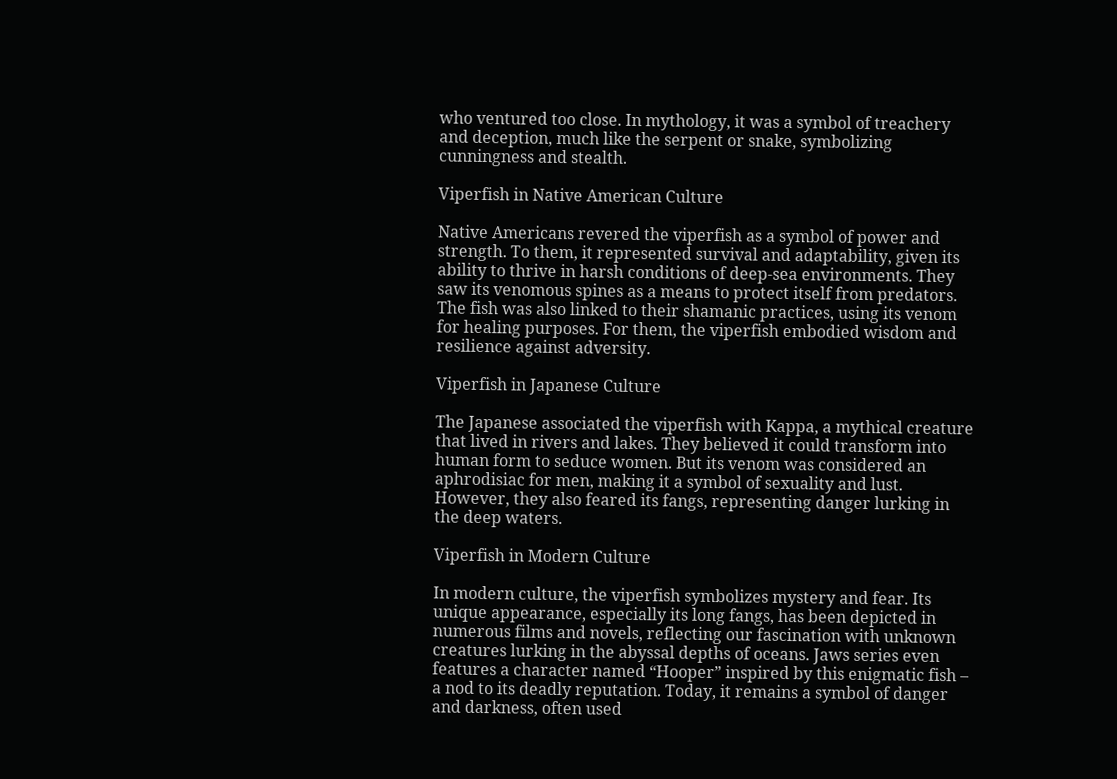who ventured too close. In mythology, it was a symbol of treachery and deception, much like the serpent or snake, symbolizing cunningness and stealth.

Viperfish in Native American Culture

Native Americans revered the viperfish as a symbol of power and strength. To them, it represented survival and adaptability, given its ability to thrive in harsh conditions of deep-sea environments. They saw its venomous spines as a means to protect itself from predators. The fish was also linked to their shamanic practices, using its venom for healing purposes. For them, the viperfish embodied wisdom and resilience against adversity.

Viperfish in Japanese Culture

The Japanese associated the viperfish with Kappa, a mythical creature that lived in rivers and lakes. They believed it could transform into human form to seduce women. But its venom was considered an aphrodisiac for men, making it a symbol of sexuality and lust. However, they also feared its fangs, representing danger lurking in the deep waters.

Viperfish in Modern Culture

In modern culture, the viperfish symbolizes mystery and fear. Its unique appearance, especially its long fangs, has been depicted in numerous films and novels, reflecting our fascination with unknown creatures lurking in the abyssal depths of oceans. Jaws series even features a character named “Hooper” inspired by this enigmatic fish – a nod to its deadly reputation. Today, it remains a symbol of danger and darkness, often used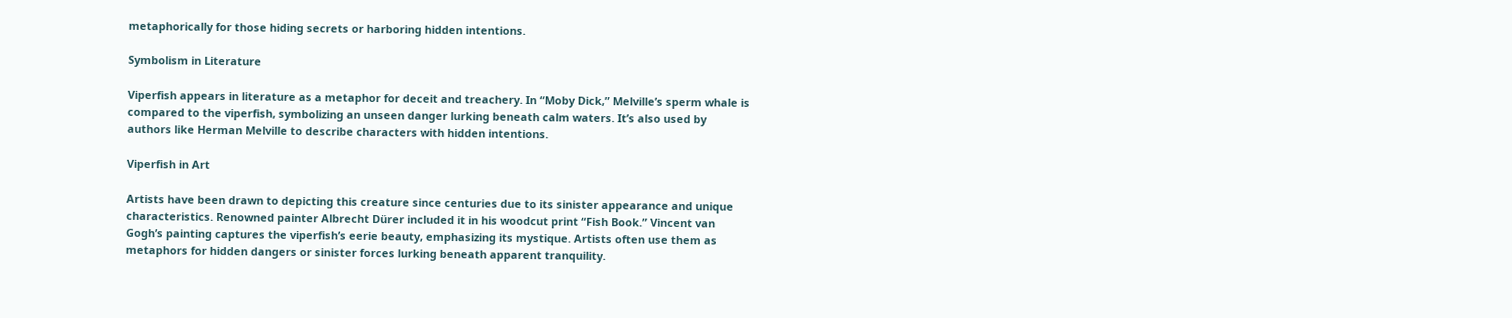metaphorically for those hiding secrets or harboring hidden intentions.

Symbolism in Literature

Viperfish appears in literature as a metaphor for deceit and treachery. In “Moby Dick,” Melville’s sperm whale is compared to the viperfish, symbolizing an unseen danger lurking beneath calm waters. It’s also used by authors like Herman Melville to describe characters with hidden intentions.

Viperfish in Art

Artists have been drawn to depicting this creature since centuries due to its sinister appearance and unique characteristics. Renowned painter Albrecht Dürer included it in his woodcut print “Fish Book.” Vincent van Gogh’s painting captures the viperfish’s eerie beauty, emphasizing its mystique. Artists often use them as metaphors for hidden dangers or sinister forces lurking beneath apparent tranquility.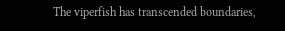The viperfish has transcended boundaries,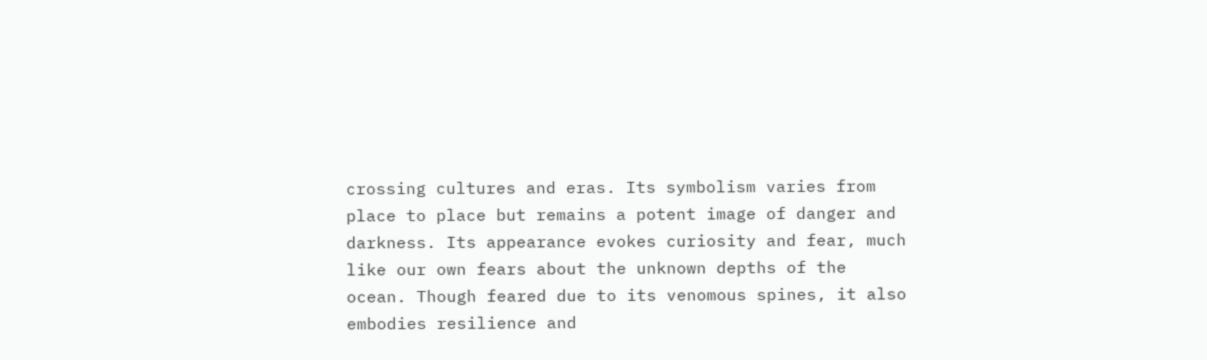crossing cultures and eras. Its symbolism varies from place to place but remains a potent image of danger and darkness. Its appearance evokes curiosity and fear, much like our own fears about the unknown depths of the ocean. Though feared due to its venomous spines, it also embodies resilience and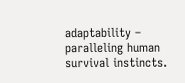adaptability – paralleling human survival instincts.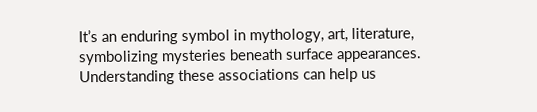It’s an enduring symbol in mythology, art, literature, symbolizing mysteries beneath surface appearances. Understanding these associations can help us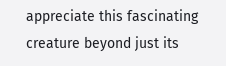appreciate this fascinating creature beyond just its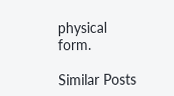physical form.

Similar Posts